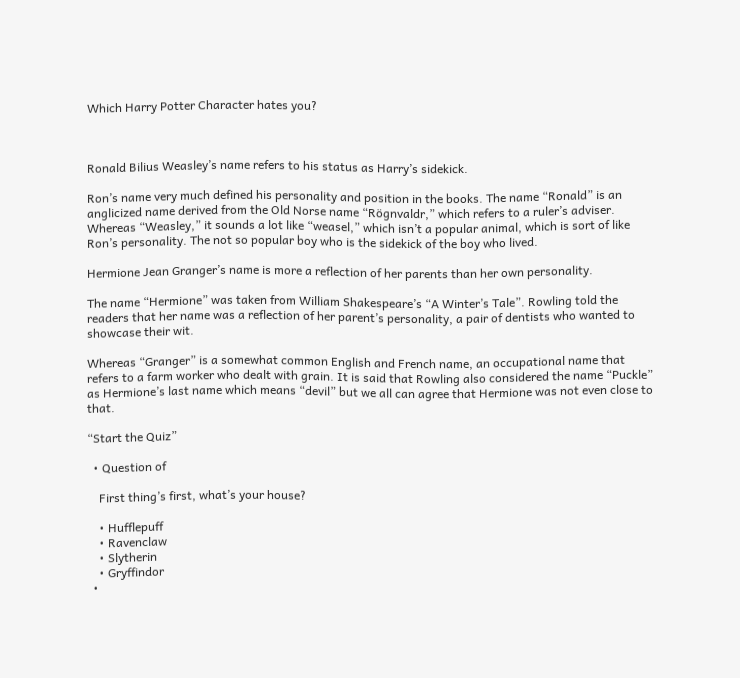Which Harry Potter Character hates you?



Ronald Bilius Weasley’s name refers to his status as Harry’s sidekick.

Ron’s name very much defined his personality and position in the books. The name “Ronald” is an anglicized name derived from the Old Norse name “Rögnvaldr,” which refers to a ruler’s adviser. Whereas “Weasley,” it sounds a lot like “weasel,” which isn’t a popular animal, which is sort of like Ron’s personality. The not so popular boy who is the sidekick of the boy who lived.

Hermione Jean Granger’s name is more a reflection of her parents than her own personality.

The name “Hermione” was taken from William Shakespeare’s “A Winter’s Tale”. Rowling told the readers that her name was a reflection of her parent’s personality, a pair of dentists who wanted to showcase their wit.

Whereas “Granger” is a somewhat common English and French name, an occupational name that refers to a farm worker who dealt with grain. It is said that Rowling also considered the name “Puckle” as Hermione’s last name which means “devil” but we all can agree that Hermione was not even close to that.

“Start the Quiz”

  • Question of

    First thing’s first, what’s your house?

    • Hufflepuff
    • Ravenclaw
    • Slytherin
    • Gryffindor
  •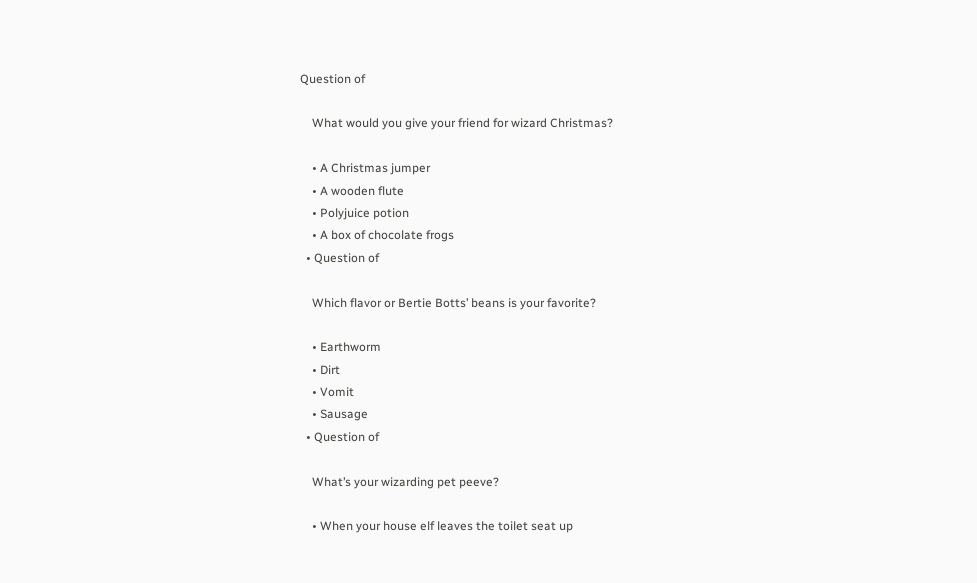Question of

    What would you give your friend for wizard Christmas?

    • A Christmas jumper
    • A wooden flute
    • Polyjuice potion
    • A box of chocolate frogs
  • Question of

    Which flavor or Bertie Botts’ beans is your favorite?

    • Earthworm
    • Dirt
    • Vomit
    • Sausage
  • Question of

    What’s your wizarding pet peeve?

    • When your house elf leaves the toilet seat up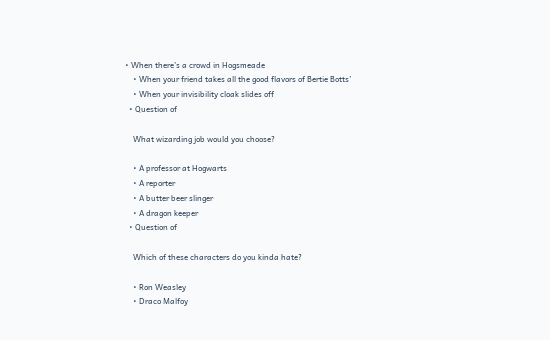• When there’s a crowd in Hogsmeade
    • When your friend takes all the good flavors of Bertie Botts’
    • When your invisibility cloak slides off
  • Question of

    What wizarding job would you choose?

    • A professor at Hogwarts
    • A reporter
    • A butter beer slinger
    • A dragon keeper
  • Question of

    Which of these characters do you kinda hate?

    • Ron Weasley
    • Draco Malfoy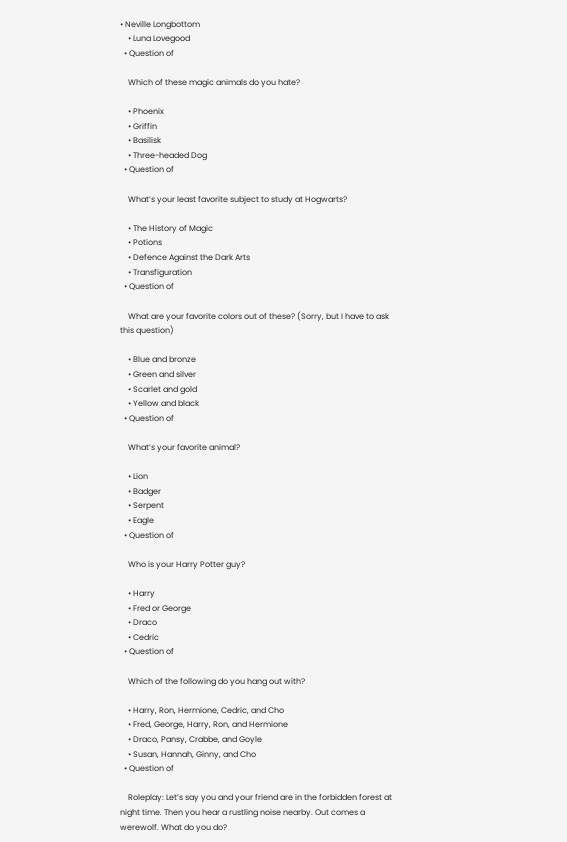• Neville Longbottom
    • Luna Lovegood
  • Question of

    Which of these magic animals do you hate?

    • Phoenix
    • Griffin
    • Basilisk
    • Three-headed Dog
  • Question of

    What’s your least favorite subject to study at Hogwarts?

    • The History of Magic
    • Potions
    • Defence Against the Dark Arts
    • Transfiguration
  • Question of

    What are your favorite colors out of these? (Sorry, but I have to ask this question)

    • Blue and bronze
    • Green and silver
    • Scarlet and gold
    • Yellow and black
  • Question of

    What’s your favorite animal?

    • Lion
    • Badger
    • Serpent
    • Eagle
  • Question of

    Who is your Harry Potter guy?

    • Harry
    • Fred or George
    • Draco
    • Cedric
  • Question of

    Which of the following do you hang out with?

    • Harry, Ron, Hermione, Cedric, and Cho
    • Fred, George, Harry, Ron, and Hermione
    • Draco, Pansy, Crabbe, and Goyle
    • Susan, Hannah, Ginny, and Cho
  • Question of

    Roleplay: Let’s say you and your friend are in the forbidden forest at night time. Then you hear a rustling noise nearby. Out comes a werewolf. What do you do?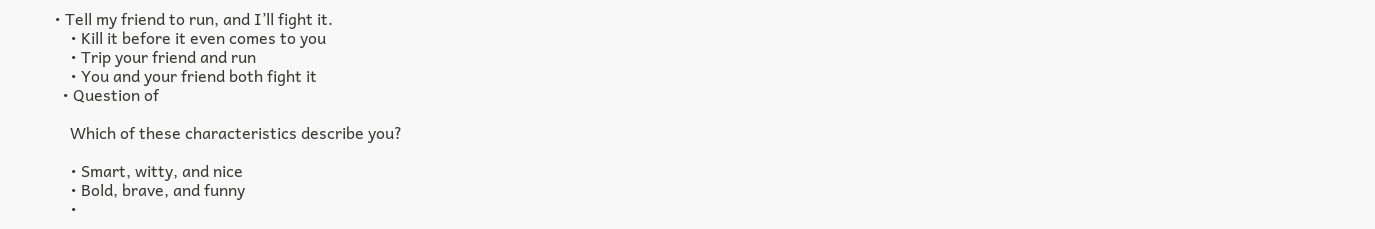• Tell my friend to run, and I’ll fight it.
    • Kill it before it even comes to you
    • Trip your friend and run
    • You and your friend both fight it
  • Question of

    Which of these characteristics describe you?

    • Smart, witty, and nice
    • Bold, brave, and funny
    •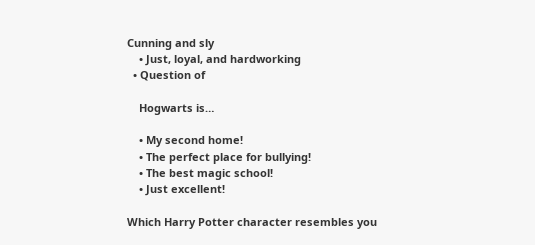Cunning and sly
    • Just, loyal, and hardworking
  • Question of

    Hogwarts is…

    • My second home!
    • The perfect place for bullying!
    • The best magic school!
    • Just excellent!

Which Harry Potter character resembles you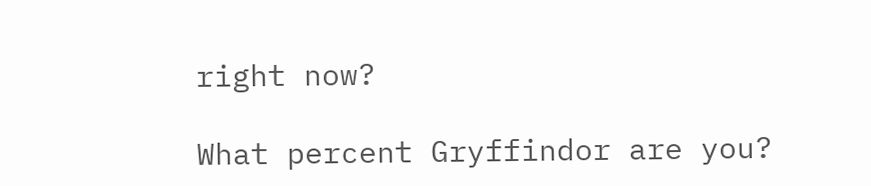right now?

What percent Gryffindor are you?